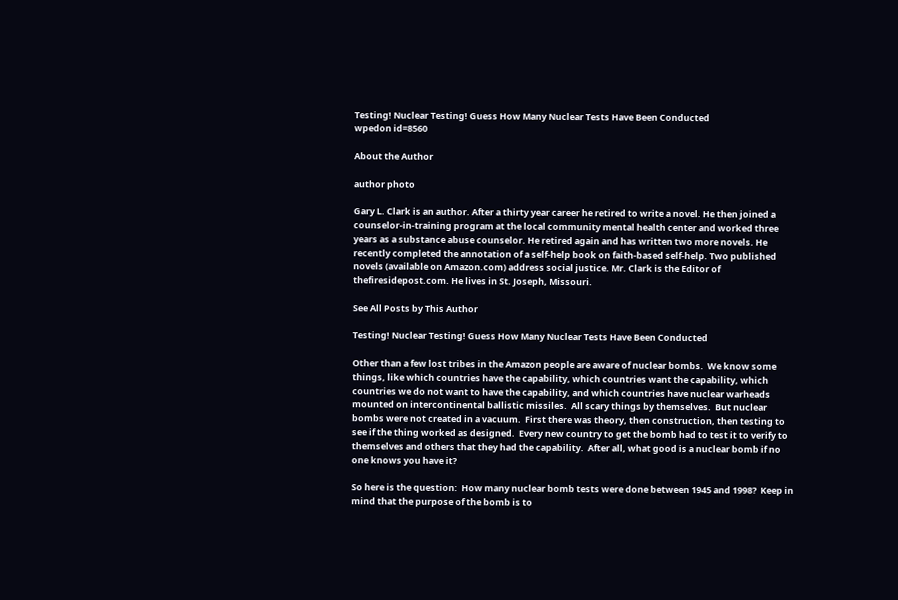Testing! Nuclear Testing! Guess How Many Nuclear Tests Have Been Conducted
wpedon id=8560

About the Author

author photo

Gary L. Clark is an author. After a thirty year career he retired to write a novel. He then joined a counselor-in-training program at the local community mental health center and worked three years as a substance abuse counselor. He retired again and has written two more novels. He recently completed the annotation of a self-help book on faith-based self-help. Two published novels (available on Amazon.com) address social justice. Mr. Clark is the Editor of thefiresidepost.com. He lives in St. Joseph, Missouri.

See All Posts by This Author

Testing! Nuclear Testing! Guess How Many Nuclear Tests Have Been Conducted

Other than a few lost tribes in the Amazon people are aware of nuclear bombs.  We know some things, like which countries have the capability, which countries want the capability, which countries we do not want to have the capability, and which countries have nuclear warheads mounted on intercontinental ballistic missiles.  All scary things by themselves.  But nuclear bombs were not created in a vacuum.  First there was theory, then construction, then testing to see if the thing worked as designed.  Every new country to get the bomb had to test it to verify to themselves and others that they had the capability.  After all, what good is a nuclear bomb if no one knows you have it?

So here is the question:  How many nuclear bomb tests were done between 1945 and 1998?  Keep in mind that the purpose of the bomb is to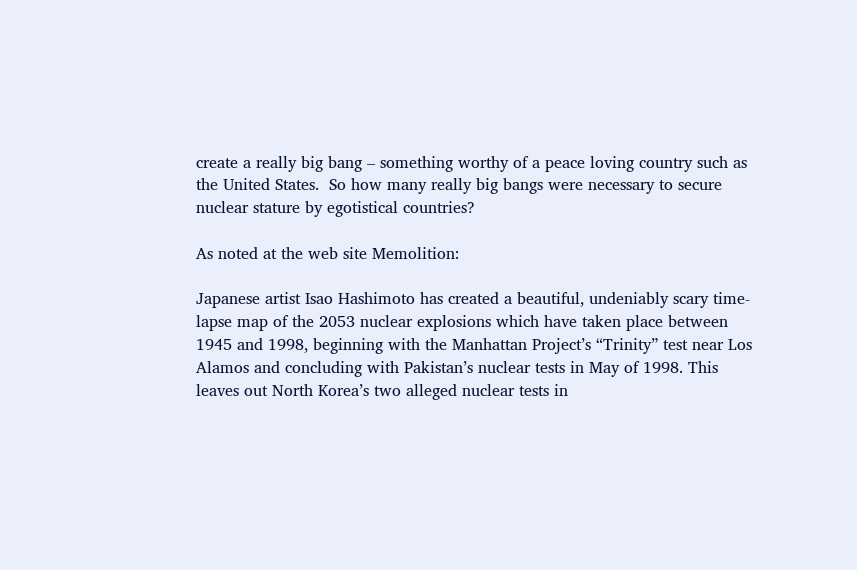create a really big bang – something worthy of a peace loving country such as the United States.  So how many really big bangs were necessary to secure nuclear stature by egotistical countries?

As noted at the web site Memolition:

Japanese artist Isao Hashimoto has created a beautiful, undeniably scary time-lapse map of the 2053 nuclear explosions which have taken place between 1945 and 1998, beginning with the Manhattan Project’s “Trinity” test near Los Alamos and concluding with Pakistan’s nuclear tests in May of 1998. This leaves out North Korea’s two alleged nuclear tests in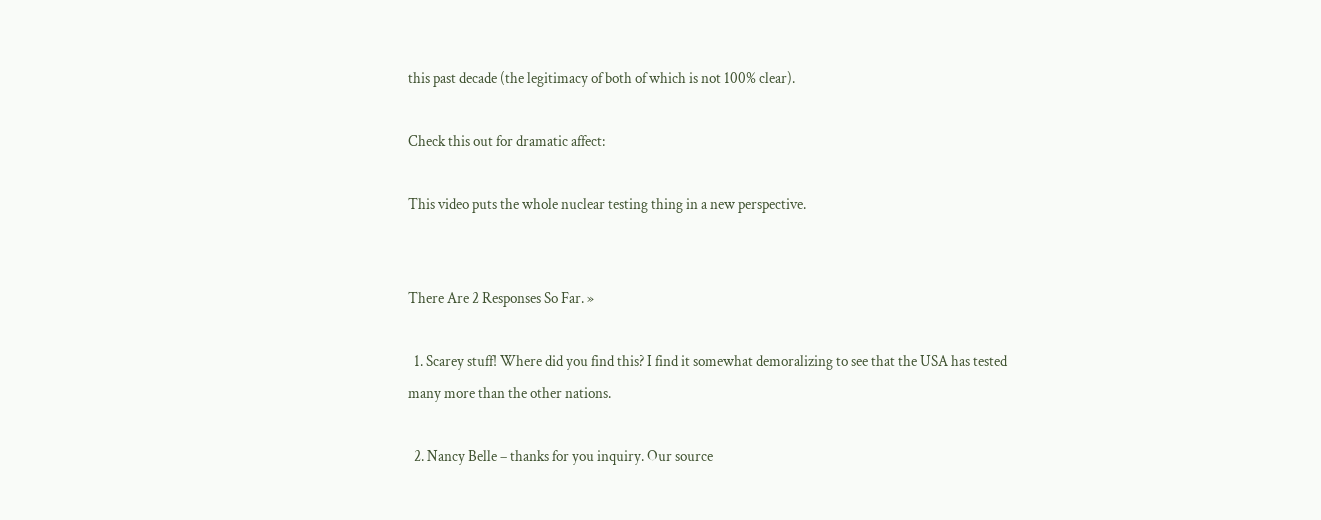this past decade (the legitimacy of both of which is not 100% clear).

Check this out for dramatic affect:

This video puts the whole nuclear testing thing in a new perspective.


There Are 2 Responses So Far. »

  1. Scarey stuff! Where did you find this? I find it somewhat demoralizing to see that the USA has tested many more than the other nations.

  2. Nancy Belle – thanks for you inquiry. Our source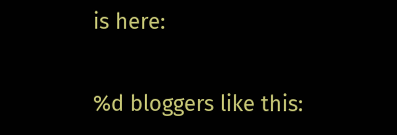is here:


%d bloggers like this: